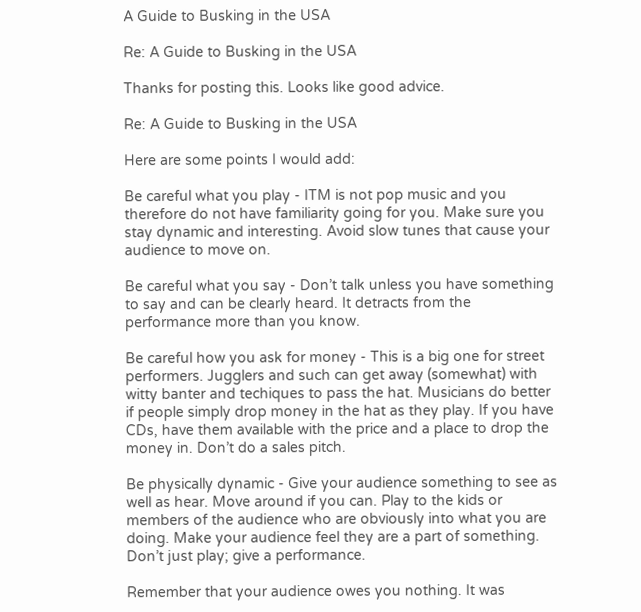A Guide to Busking in the USA

Re: A Guide to Busking in the USA

Thanks for posting this. Looks like good advice.

Re: A Guide to Busking in the USA

Here are some points I would add:

Be careful what you play - ITM is not pop music and you therefore do not have familiarity going for you. Make sure you stay dynamic and interesting. Avoid slow tunes that cause your audience to move on.

Be careful what you say - Don’t talk unless you have something to say and can be clearly heard. It detracts from the performance more than you know.

Be careful how you ask for money - This is a big one for street performers. Jugglers and such can get away (somewhat) with witty banter and techiques to pass the hat. Musicians do better if people simply drop money in the hat as they play. If you have CDs, have them available with the price and a place to drop the money in. Don’t do a sales pitch.

Be physically dynamic - Give your audience something to see as well as hear. Move around if you can. Play to the kids or members of the audience who are obviously into what you are doing. Make your audience feel they are a part of something. Don’t just play; give a performance.

Remember that your audience owes you nothing. It was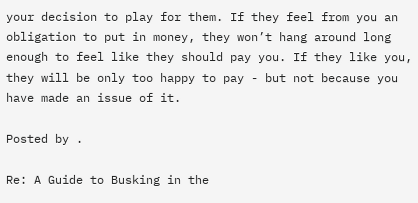your decision to play for them. If they feel from you an obligation to put in money, they won’t hang around long enough to feel like they should pay you. If they like you, they will be only too happy to pay - but not because you have made an issue of it.

Posted by .

Re: A Guide to Busking in the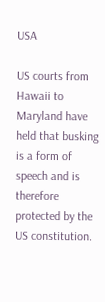USA

US courts from Hawaii to Maryland have held that busking is a form of speech and is therefore protected by the US constitution.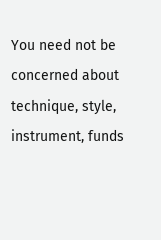You need not be concerned about technique, style, instrument, funds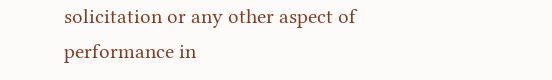solicitation or any other aspect of performance in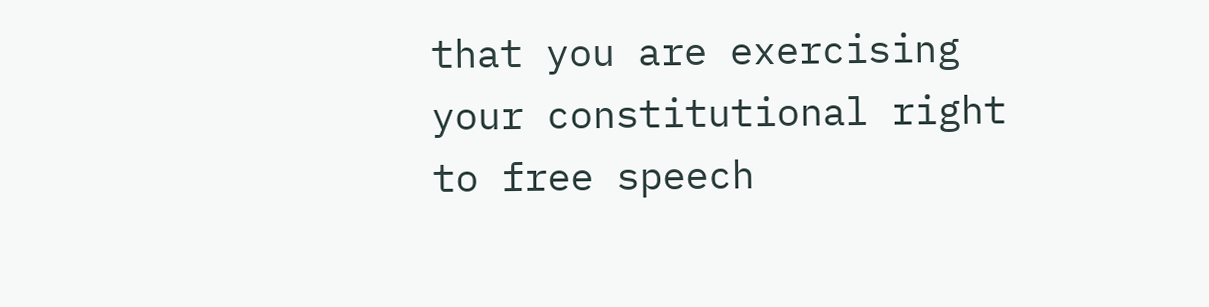that you are exercising your constitutional right to free speech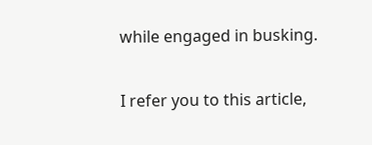while engaged in busking.

I refer you to this article,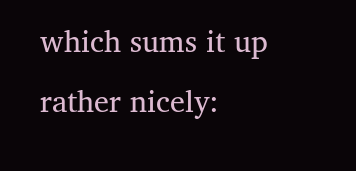which sums it up rather nicely: